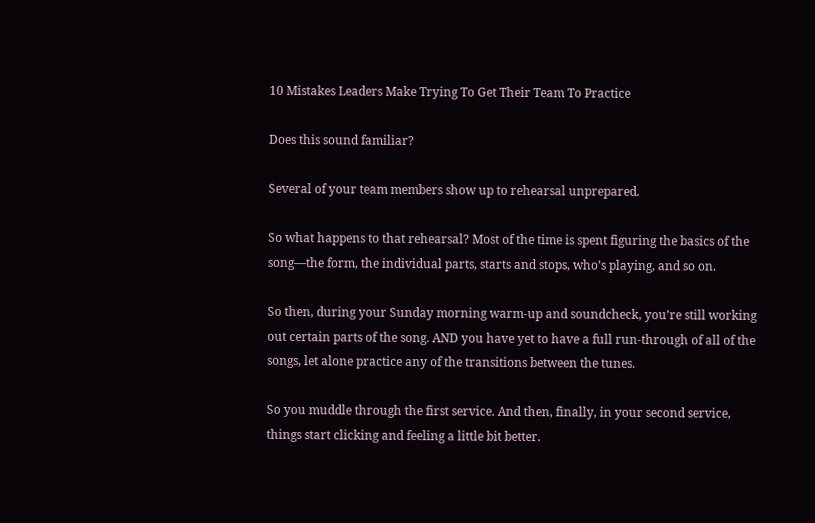10 Mistakes Leaders Make Trying To Get Their Team To Practice

Does this sound familiar?

Several of your team members show up to rehearsal unprepared.

So what happens to that rehearsal? Most of the time is spent figuring the basics of the song—the form, the individual parts, starts and stops, who’s playing, and so on.

So then, during your Sunday morning warm-up and soundcheck, you’re still working out certain parts of the song. AND you have yet to have a full run-through of all of the songs, let alone practice any of the transitions between the tunes.

So you muddle through the first service. And then, finally, in your second service, things start clicking and feeling a little bit better.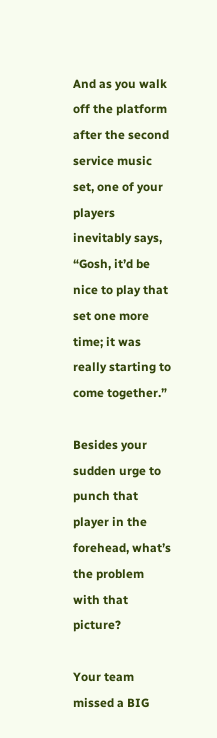And as you walk off the platform after the second service music set, one of your players inevitably says, “Gosh, it’d be nice to play that set one more time; it was really starting to come together.”

Besides your sudden urge to punch that player in the forehead, what’s the problem with that picture?

Your team missed a BIG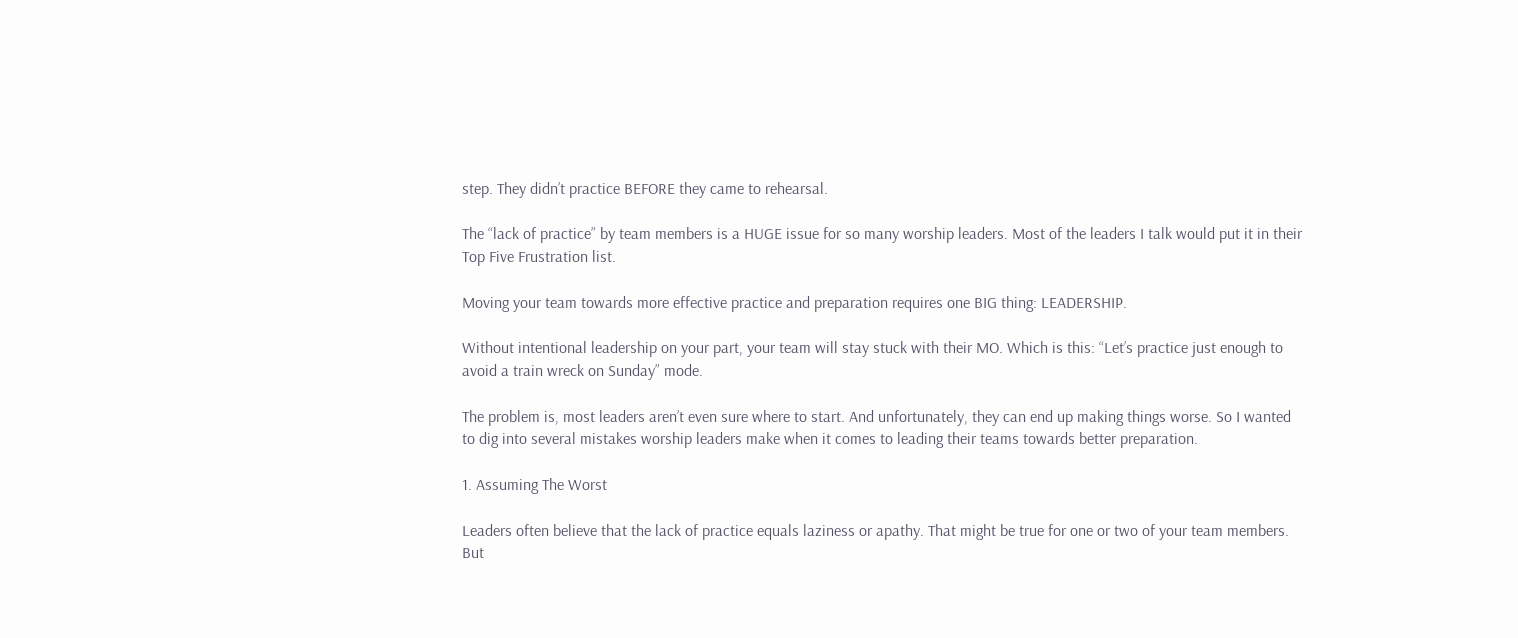step. They didn’t practice BEFORE they came to rehearsal.

The “lack of practice” by team members is a HUGE issue for so many worship leaders. Most of the leaders I talk would put it in their Top Five Frustration list.

Moving your team towards more effective practice and preparation requires one BIG thing: LEADERSHIP.

Without intentional leadership on your part, your team will stay stuck with their MO. Which is this: “Let’s practice just enough to avoid a train wreck on Sunday” mode.

The problem is, most leaders aren’t even sure where to start. And unfortunately, they can end up making things worse. So I wanted to dig into several mistakes worship leaders make when it comes to leading their teams towards better preparation.

1. Assuming The Worst

Leaders often believe that the lack of practice equals laziness or apathy. That might be true for one or two of your team members. But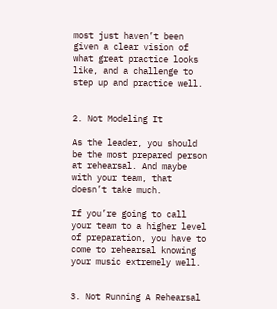most just haven’t been given a clear vision of what great practice looks like, and a challenge to step up and practice well.


2. Not Modeling It

As the leader, you should be the most prepared person at rehearsal. And maybe with your team, that doesn’t take much.

If you’re going to call your team to a higher level of preparation, you have to come to rehearsal knowing your music extremely well.


3. Not Running A Rehearsal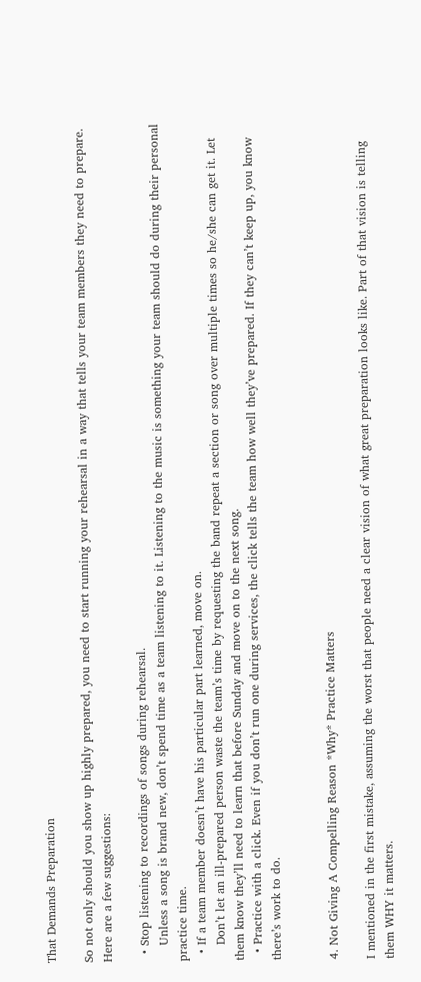That Demands Preparation

So not only should you show up highly prepared, you need to start running your rehearsal in a way that tells your team members they need to prepare. Here are a few suggestions:

  • Stop listening to recordings of songs during rehearsal.
    Unless a song is brand new, don’t spend time as a team listening to it. Listening to the music is something your team should do during their personal practice time.
  • If a team member doesn’t have his particular part learned, move on.
    Don’t let an ill-prepared person waste the team’s time by requesting the band repeat a section or song over multiple times so he/she can get it. Let them know they’ll need to learn that before Sunday and move on to the next song.
  • Practice with a click. Even if you don’t run one during services, the click tells the team how well they’ve prepared. If they can’t keep up, you know there’s work to do.


4. Not Giving A Compelling Reason *Why* Practice Matters

I mentioned in the first mistake, assuming the worst that people need a clear vision of what great preparation looks like. Part of that vision is telling them WHY it matters.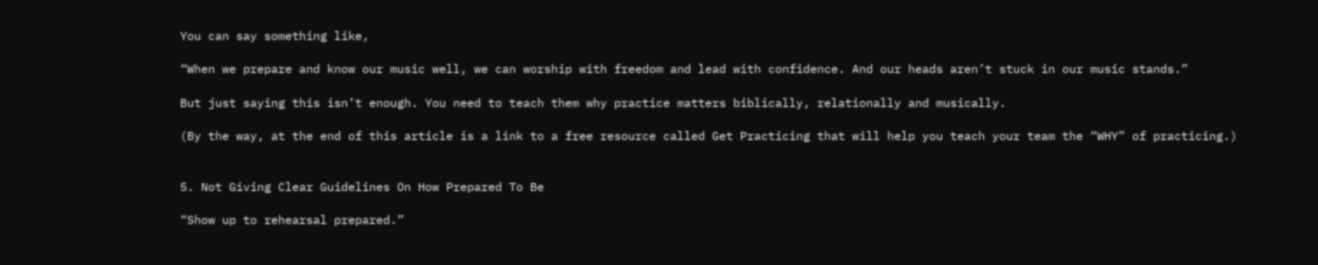You can say something like,

“When we prepare and know our music well, we can worship with freedom and lead with confidence. And our heads aren’t stuck in our music stands.”

But just saying this isn’t enough. You need to teach them why practice matters biblically, relationally and musically.

(By the way, at the end of this article is a link to a free resource called Get Practicing that will help you teach your team the “WHY” of practicing.)


5. Not Giving Clear Guidelines On How Prepared To Be

“Show up to rehearsal prepared.”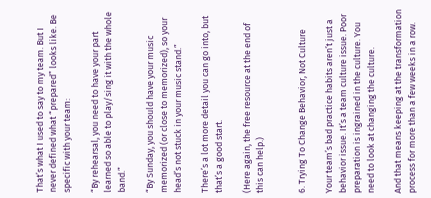That’s what I used to say to my team. But I never defined what “prepared” looks like. Be specific with your team:

“By rehearsal, you need to have your part learned so able to play/sing it with the whole band.”

“By Sunday, you should have your music memorized (or close to memorized), so your head’s not stuck in your music stand.”

There’s a lot more detail you can go into, but that’s a good start.

(Here again, the free resource at the end of this can help.)


6. Trying To Change Behavior, Not Culture

Your team’s bad practice habits aren’t just a behavior issue. It’s a team culture issue. Poor preparation is ingrained in the culture. You need to look at changing the culture.

And that means keeping at the transformation process for more than a few weeks in a row.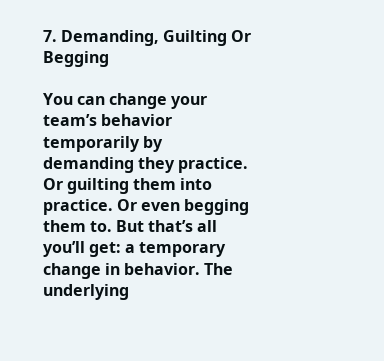7. Demanding, Guilting Or Begging

You can change your team’s behavior temporarily by demanding they practice. Or guilting them into practice. Or even begging them to. But that’s all you’ll get: a temporary change in behavior. The underlying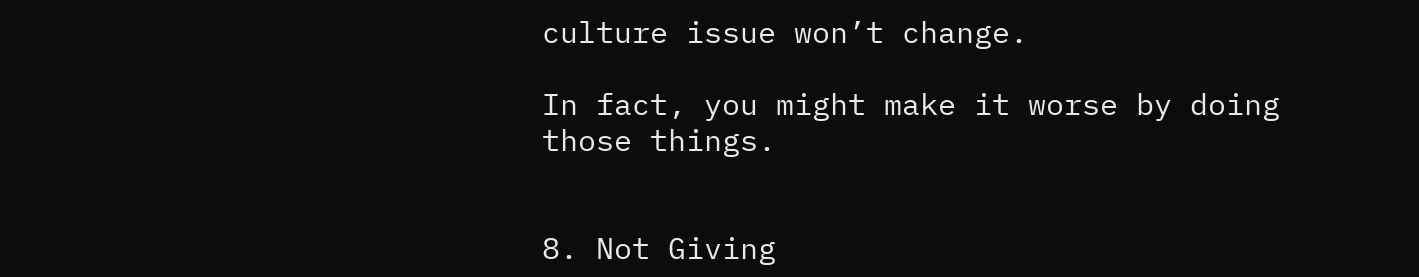culture issue won’t change.

In fact, you might make it worse by doing those things.


8. Not Giving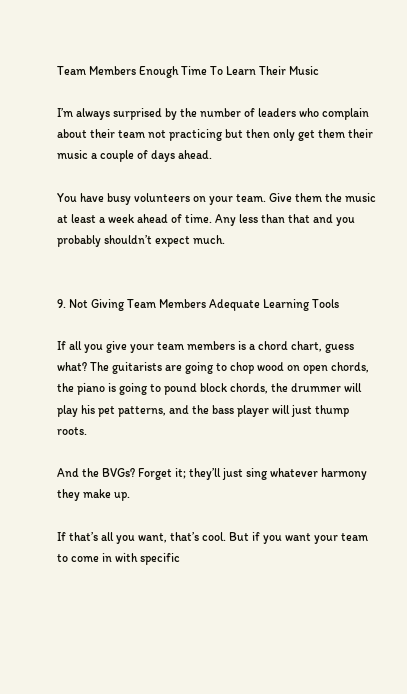Team Members Enough Time To Learn Their Music

I’m always surprised by the number of leaders who complain about their team not practicing but then only get them their music a couple of days ahead.

You have busy volunteers on your team. Give them the music at least a week ahead of time. Any less than that and you probably shouldn’t expect much.


9. Not Giving Team Members Adequate Learning Tools

If all you give your team members is a chord chart, guess what? The guitarists are going to chop wood on open chords, the piano is going to pound block chords, the drummer will play his pet patterns, and the bass player will just thump roots.

And the BVGs? Forget it; they’ll just sing whatever harmony they make up.

If that’s all you want, that’s cool. But if you want your team to come in with specific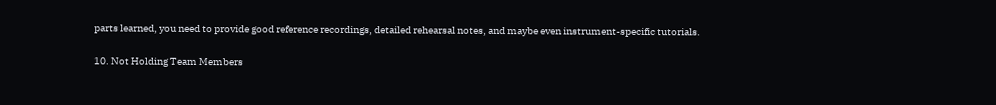parts learned, you need to provide good reference recordings, detailed rehearsal notes, and maybe even instrument-specific tutorials.


10. Not Holding Team Members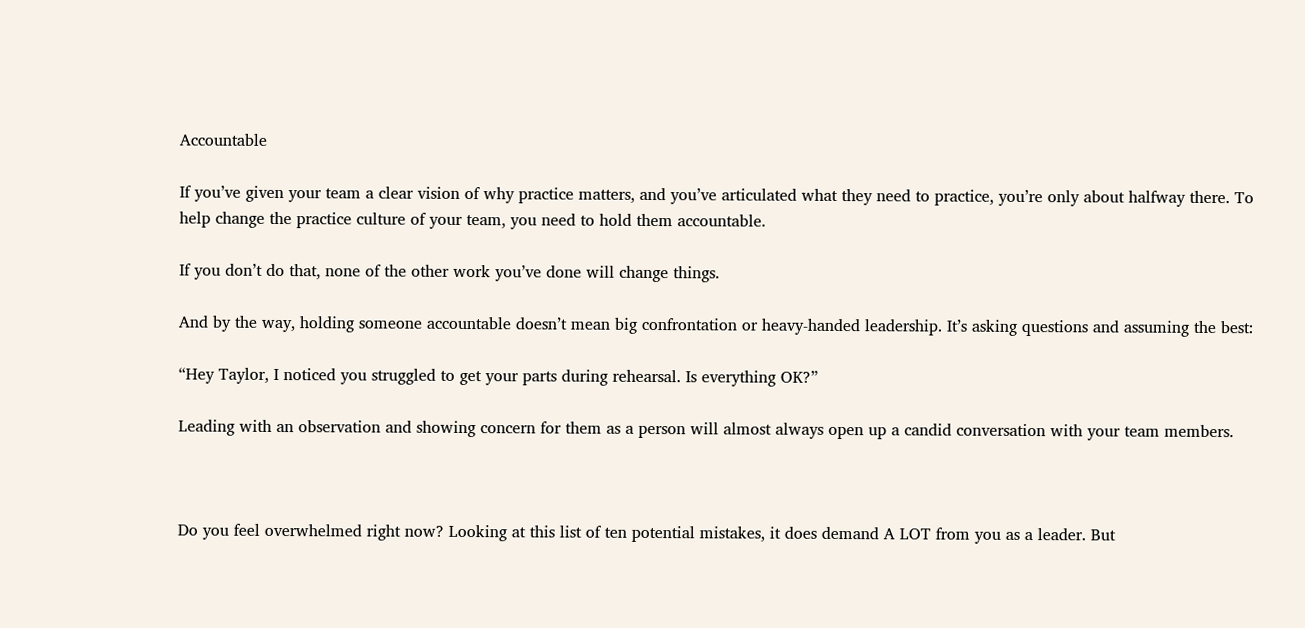Accountable

If you’ve given your team a clear vision of why practice matters, and you’ve articulated what they need to practice, you’re only about halfway there. To help change the practice culture of your team, you need to hold them accountable.

If you don’t do that, none of the other work you’ve done will change things.

And by the way, holding someone accountable doesn’t mean big confrontation or heavy-handed leadership. It’s asking questions and assuming the best:

“Hey Taylor, I noticed you struggled to get your parts during rehearsal. Is everything OK?”

Leading with an observation and showing concern for them as a person will almost always open up a candid conversation with your team members.



Do you feel overwhelmed right now? Looking at this list of ten potential mistakes, it does demand A LOT from you as a leader. But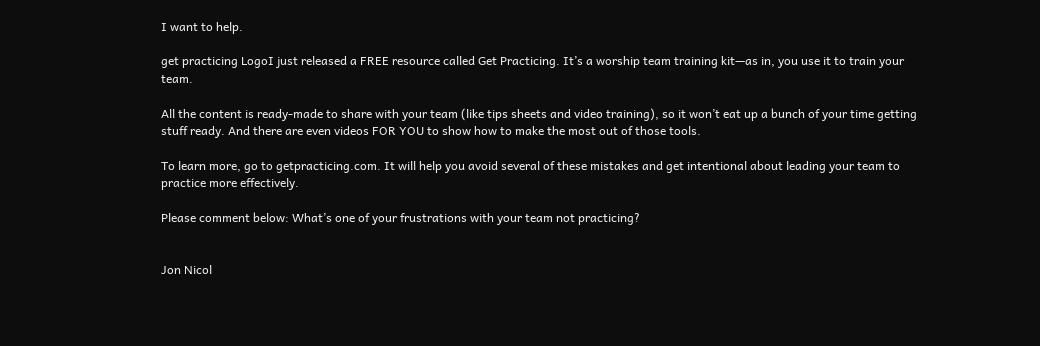I want to help.

get practicing LogoI just released a FREE resource called Get Practicing. It’s a worship team training kit—as in, you use it to train your team.

All the content is ready-made to share with your team (like tips sheets and video training), so it won’t eat up a bunch of your time getting stuff ready. And there are even videos FOR YOU to show how to make the most out of those tools.

To learn more, go to getpracticing.com. It will help you avoid several of these mistakes and get intentional about leading your team to practice more effectively.

Please comment below: What’s one of your frustrations with your team not practicing?


Jon Nicol